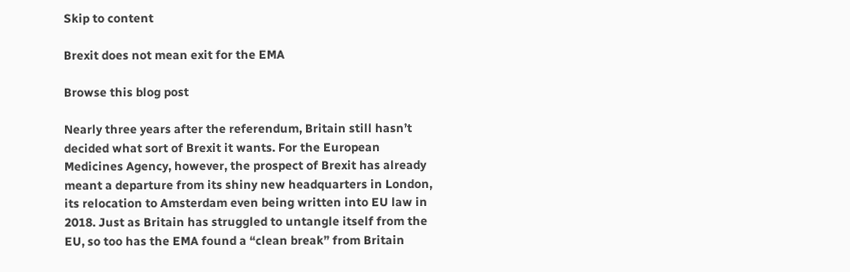Skip to content

Brexit does not mean exit for the EMA

Browse this blog post

Nearly three years after the referendum, Britain still hasn’t decided what sort of Brexit it wants. For the European Medicines Agency, however, the prospect of Brexit has already meant a departure from its shiny new headquarters in London, its relocation to Amsterdam even being written into EU law in 2018. Just as Britain has struggled to untangle itself from the EU, so too has the EMA found a “clean break” from Britain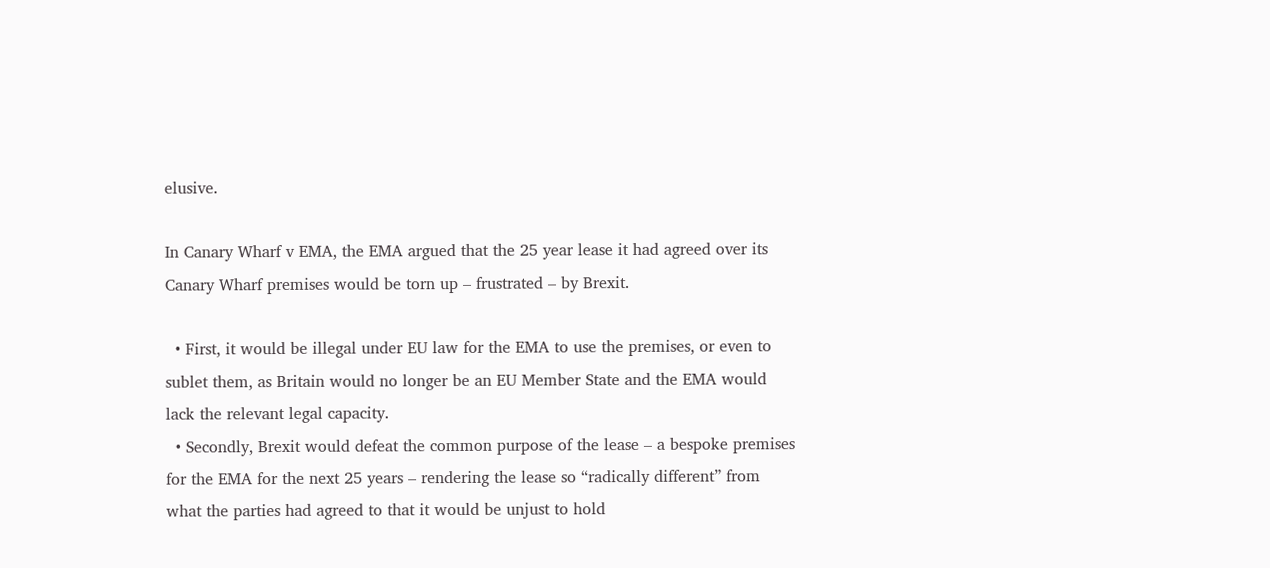elusive.

In Canary Wharf v EMA, the EMA argued that the 25 year lease it had agreed over its Canary Wharf premises would be torn up – frustrated – by Brexit.

  • First, it would be illegal under EU law for the EMA to use the premises, or even to sublet them, as Britain would no longer be an EU Member State and the EMA would lack the relevant legal capacity.
  • Secondly, Brexit would defeat the common purpose of the lease – a bespoke premises for the EMA for the next 25 years – rendering the lease so “radically different” from what the parties had agreed to that it would be unjust to hold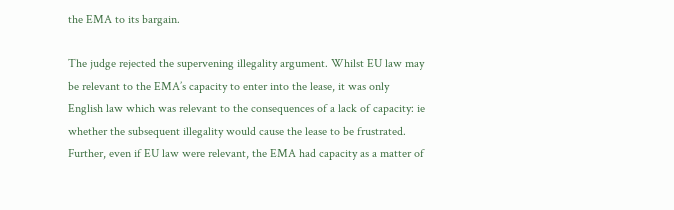the EMA to its bargain.

The judge rejected the supervening illegality argument. Whilst EU law may be relevant to the EMA’s capacity to enter into the lease, it was only English law which was relevant to the consequences of a lack of capacity: ie whether the subsequent illegality would cause the lease to be frustrated. Further, even if EU law were relevant, the EMA had capacity as a matter of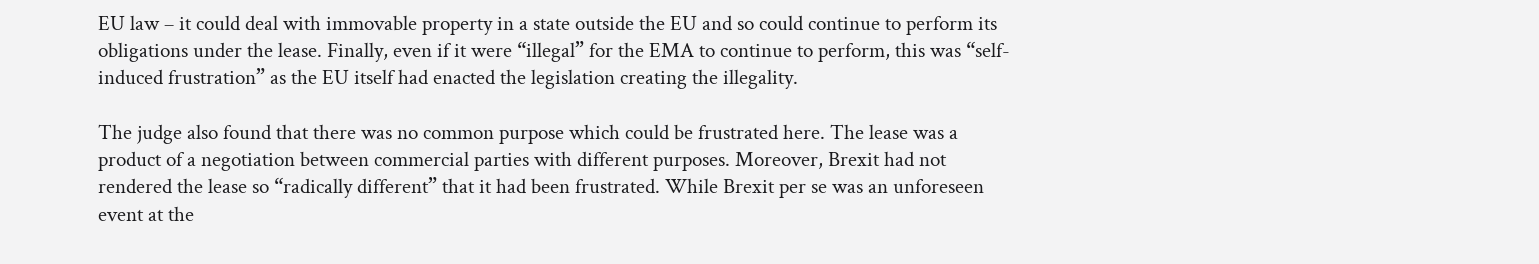EU law – it could deal with immovable property in a state outside the EU and so could continue to perform its obligations under the lease. Finally, even if it were “illegal” for the EMA to continue to perform, this was “self-induced frustration” as the EU itself had enacted the legislation creating the illegality.

The judge also found that there was no common purpose which could be frustrated here. The lease was a product of a negotiation between commercial parties with different purposes. Moreover, Brexit had not rendered the lease so “radically different” that it had been frustrated. While Brexit per se was an unforeseen event at the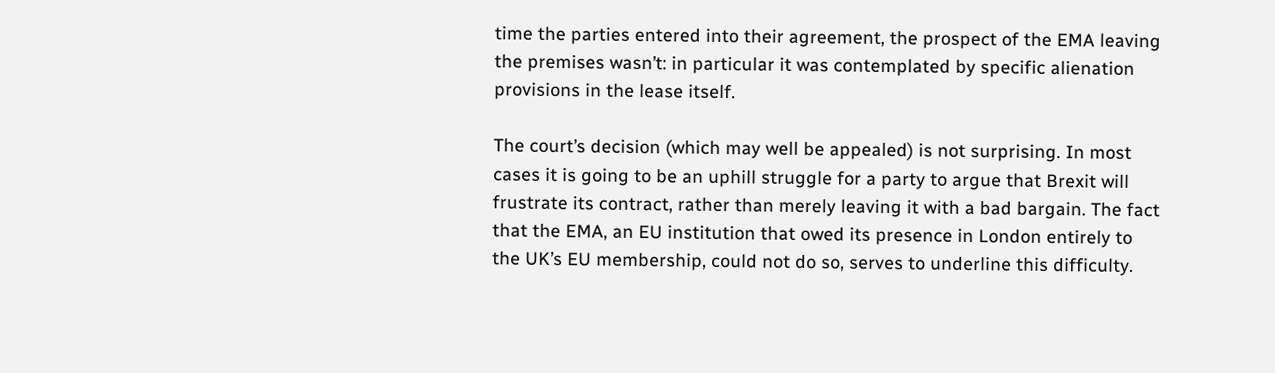time the parties entered into their agreement, the prospect of the EMA leaving the premises wasn’t: in particular it was contemplated by specific alienation provisions in the lease itself.

The court’s decision (which may well be appealed) is not surprising. In most cases it is going to be an uphill struggle for a party to argue that Brexit will frustrate its contract, rather than merely leaving it with a bad bargain. The fact that the EMA, an EU institution that owed its presence in London entirely to the UK’s EU membership, could not do so, serves to underline this difficulty.